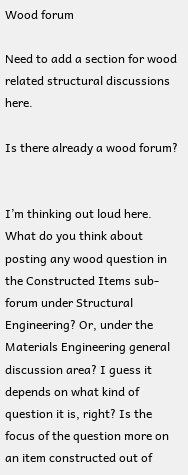Wood forum

Need to add a section for wood related structural discussions here.

Is there already a wood forum?


I’m thinking out loud here. What do you think about posting any wood question in the Constructed Items sub-forum under Structural Engineering? Or, under the Materials Engineering general discussion area? I guess it depends on what kind of question it is, right? Is the focus of the question more on an item constructed out of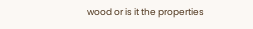wood or is it the properties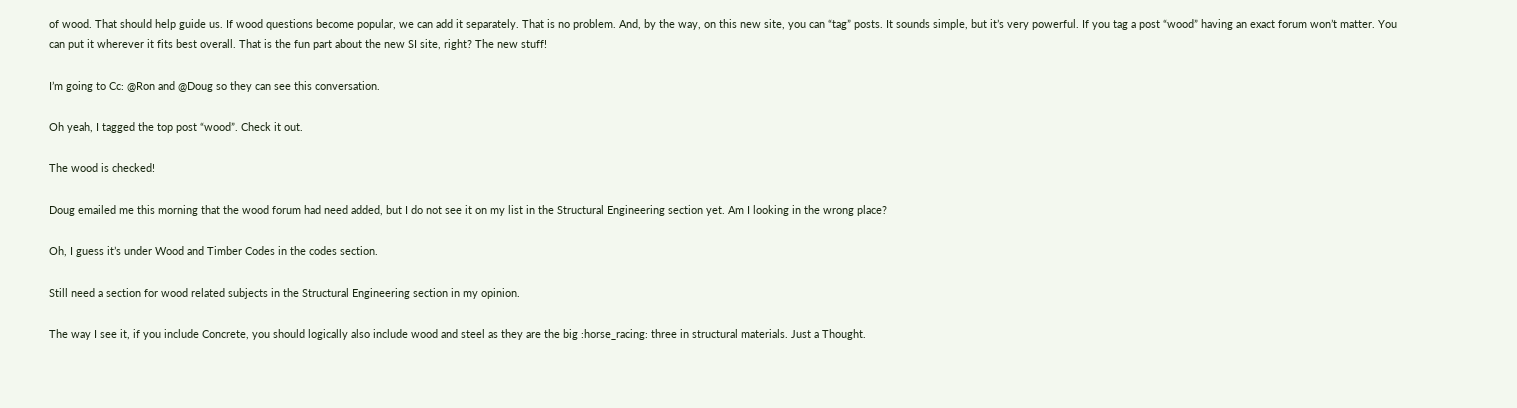of wood. That should help guide us. If wood questions become popular, we can add it separately. That is no problem. And, by the way, on this new site, you can “tag” posts. It sounds simple, but it’s very powerful. If you tag a post “wood” having an exact forum won’t matter. You can put it wherever it fits best overall. That is the fun part about the new SI site, right? The new stuff!

I’m going to Cc: @Ron and @Doug so they can see this conversation.

Oh yeah, I tagged the top post “wood”. Check it out.

The wood is checked!

Doug emailed me this morning that the wood forum had need added, but I do not see it on my list in the Structural Engineering section yet. Am I looking in the wrong place?

Oh, I guess it’s under Wood and Timber Codes in the codes section.

Still need a section for wood related subjects in the Structural Engineering section in my opinion.

The way I see it, if you include Concrete, you should logically also include wood and steel as they are the big :horse_racing: three in structural materials. Just a Thought.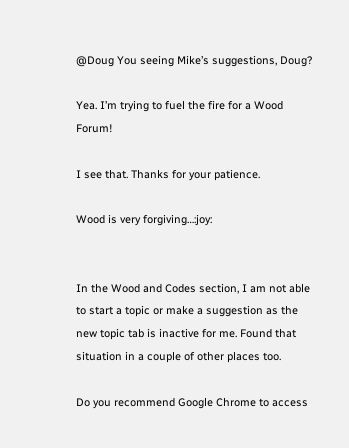@Doug You seeing Mike’s suggestions, Doug?

Yea. I’m trying to fuel the fire for a Wood Forum!

I see that. Thanks for your patience.

Wood is very forgiving…:joy:


In the Wood and Codes section, I am not able to start a topic or make a suggestion as the new topic tab is inactive for me. Found that situation in a couple of other places too.

Do you recommend Google Chrome to access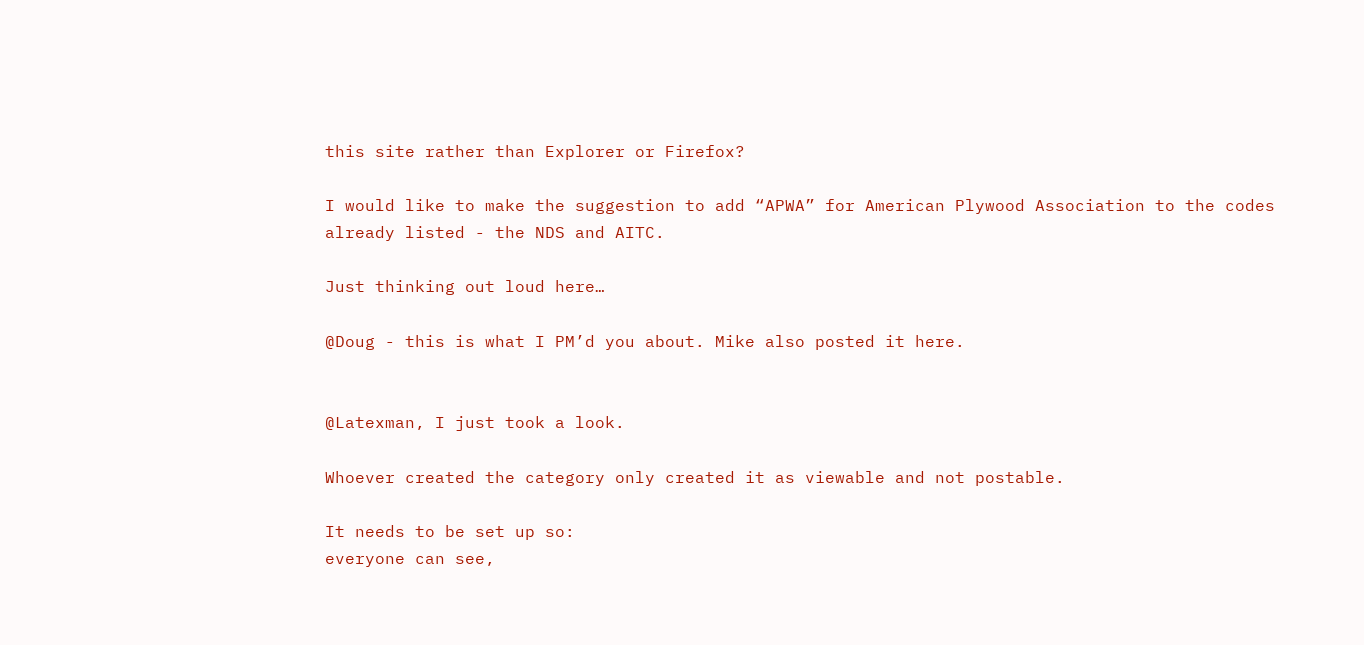this site rather than Explorer or Firefox?

I would like to make the suggestion to add “APWA” for American Plywood Association to the codes already listed - the NDS and AITC.

Just thinking out loud here…

@Doug - this is what I PM’d you about. Mike also posted it here.


@Latexman, I just took a look.

Whoever created the category only created it as viewable and not postable.

It needs to be set up so:
everyone can see,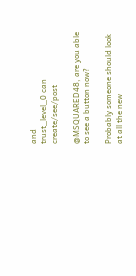and
trust_level_0 can create/see/post

@MSQUARED48, are you able to see a button now?

Probably someone should look at all the new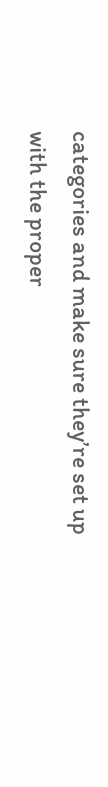categories and make sure they’re set up with the proper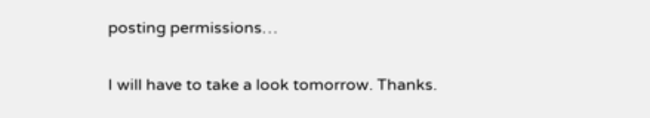posting permissions…

I will have to take a look tomorrow. Thanks.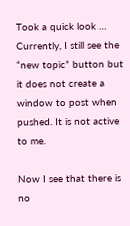Took a quick look … Currently, I still see the “new topic” button but it does not create a window to post when pushed. It is not active to me.

Now I see that there is no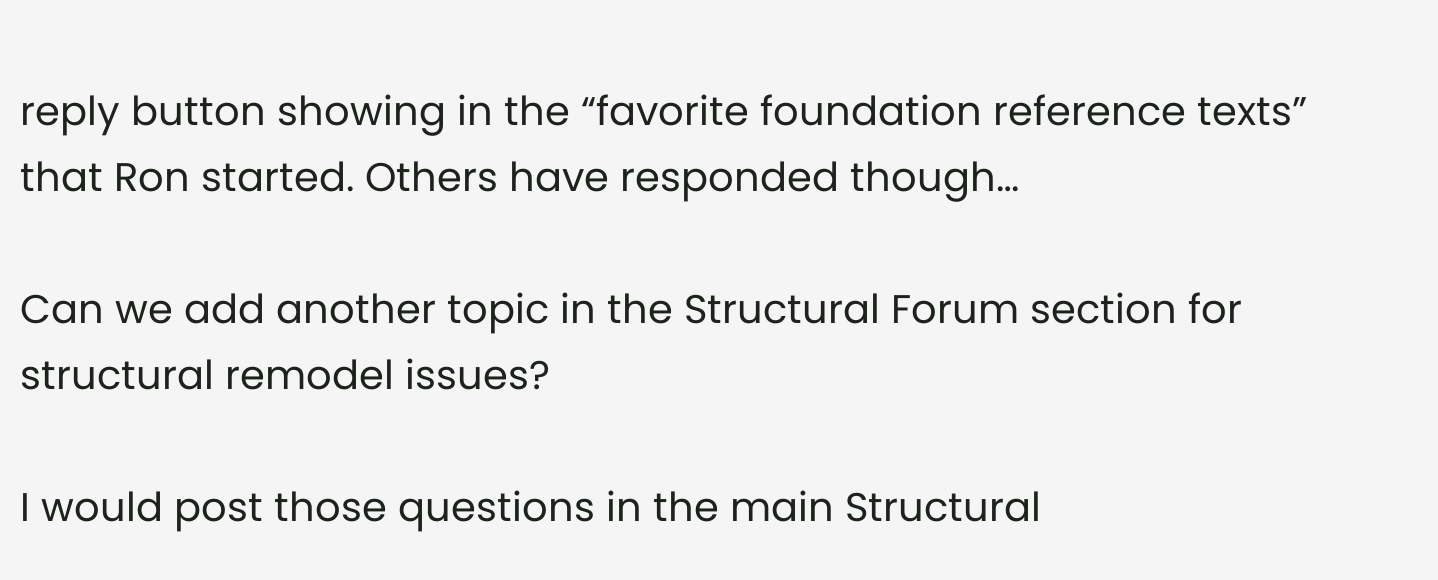reply button showing in the “favorite foundation reference texts” that Ron started. Others have responded though…

Can we add another topic in the Structural Forum section for structural remodel issues?

I would post those questions in the main Structural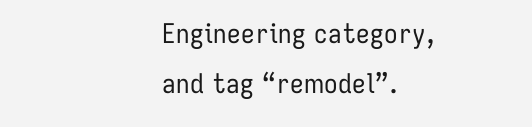Engineering category, and tag “remodel”.